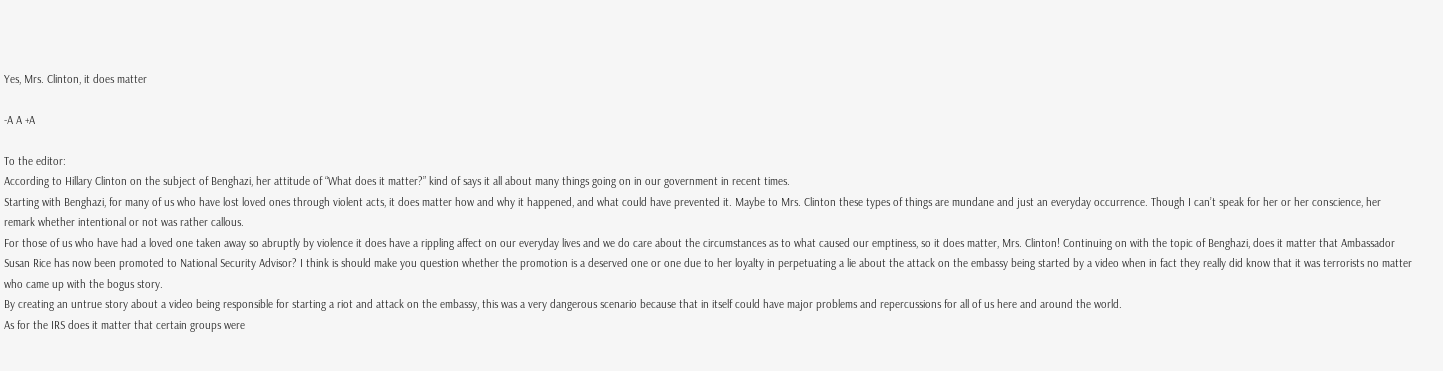Yes, Mrs. Clinton, it does matter

-A A +A

To the editor:
According to Hillary Clinton on the subject of Benghazi, her attitude of “What does it matter?” kind of says it all about many things going on in our government in recent times.
Starting with Benghazi, for many of us who have lost loved ones through violent acts, it does matter how and why it happened, and what could have prevented it. Maybe to Mrs. Clinton these types of things are mundane and just an everyday occurrence. Though I can’t speak for her or her conscience, her remark whether intentional or not was rather callous.
For those of us who have had a loved one taken away so abruptly by violence it does have a rippling affect on our everyday lives and we do care about the circumstances as to what caused our emptiness, so it does matter, Mrs. Clinton! Continuing on with the topic of Benghazi, does it matter that Ambassador Susan Rice has now been promoted to National Security Advisor? I think is should make you question whether the promotion is a deserved one or one due to her loyalty in perpetuating a lie about the attack on the embassy being started by a video when in fact they really did know that it was terrorists no matter who came up with the bogus story.
By creating an untrue story about a video being responsible for starting a riot and attack on the embassy, this was a very dangerous scenario because that in itself could have major problems and repercussions for all of us here and around the world.
As for the IRS does it matter that certain groups were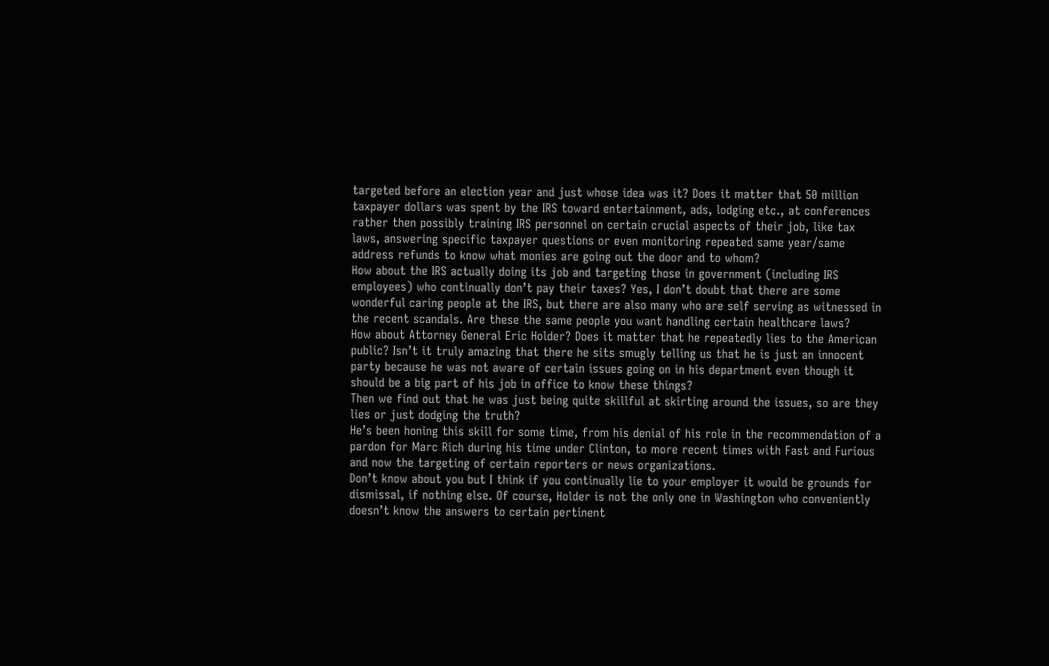targeted before an election year and just whose idea was it? Does it matter that 50 million taxpayer dollars was spent by the IRS toward entertainment, ads, lodging etc., at conferences rather then possibly training IRS personnel on certain crucial aspects of their job, like tax laws, answering specific taxpayer questions or even monitoring repeated same year/same address refunds to know what monies are going out the door and to whom?
How about the IRS actually doing its job and targeting those in government (including IRS employees) who continually don’t pay their taxes? Yes, I don’t doubt that there are some wonderful caring people at the IRS, but there are also many who are self serving as witnessed in the recent scandals. Are these the same people you want handling certain healthcare laws?
How about Attorney General Eric Holder? Does it matter that he repeatedly lies to the American public? Isn’t it truly amazing that there he sits smugly telling us that he is just an innocent party because he was not aware of certain issues going on in his department even though it should be a big part of his job in office to know these things?
Then we find out that he was just being quite skillful at skirting around the issues, so are they lies or just dodging the truth?
He’s been honing this skill for some time, from his denial of his role in the recommendation of a pardon for Marc Rich during his time under Clinton, to more recent times with Fast and Furious and now the targeting of certain reporters or news organizations.
Don’t know about you but I think if you continually lie to your employer it would be grounds for dismissal, if nothing else. Of course, Holder is not the only one in Washington who conveniently doesn’t know the answers to certain pertinent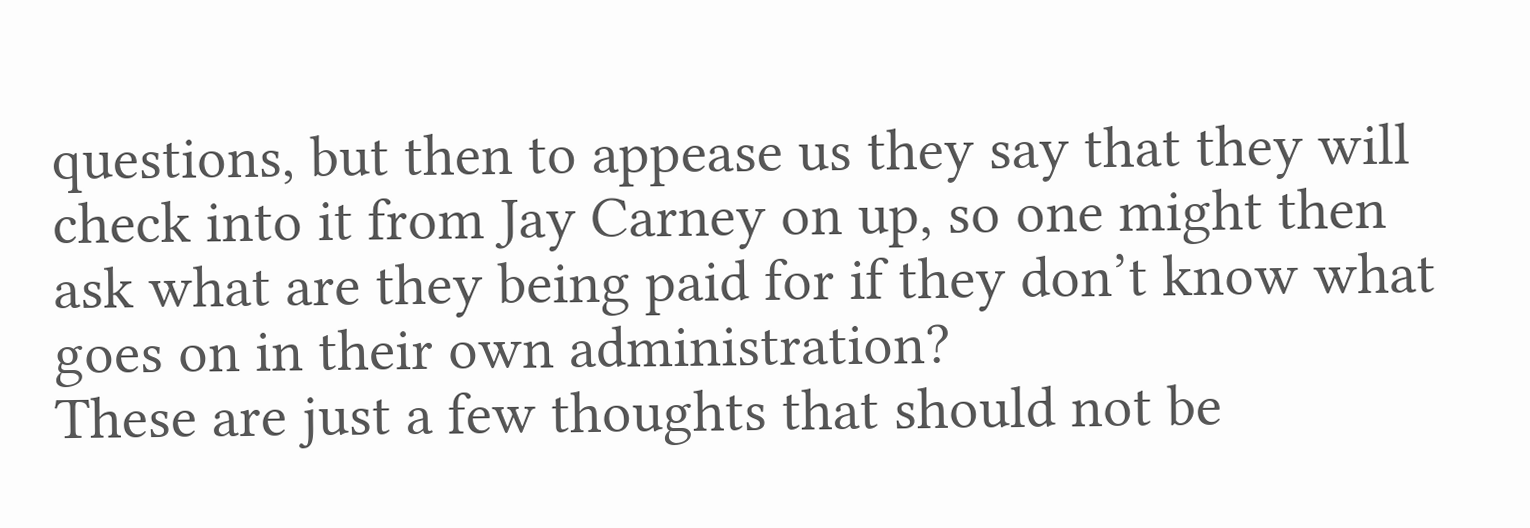questions, but then to appease us they say that they will check into it from Jay Carney on up, so one might then ask what are they being paid for if they don’t know what goes on in their own administration?
These are just a few thoughts that should not be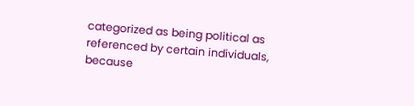categorized as being political as referenced by certain individuals, because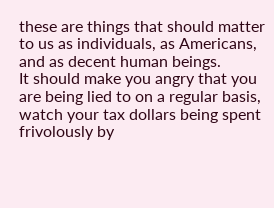these are things that should matter to us as individuals, as Americans, and as decent human beings.
It should make you angry that you are being lied to on a regular basis, watch your tax dollars being spent frivolously by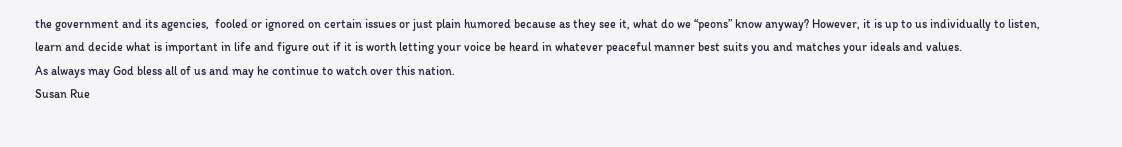the government and its agencies,  fooled or ignored on certain issues or just plain humored because as they see it, what do we “peons” know anyway? However, it is up to us individually to listen, learn and decide what is important in life and figure out if it is worth letting your voice be heard in whatever peaceful manner best suits you and matches your ideals and values.
As always may God bless all of us and may he continue to watch over this nation.
Susan Rue